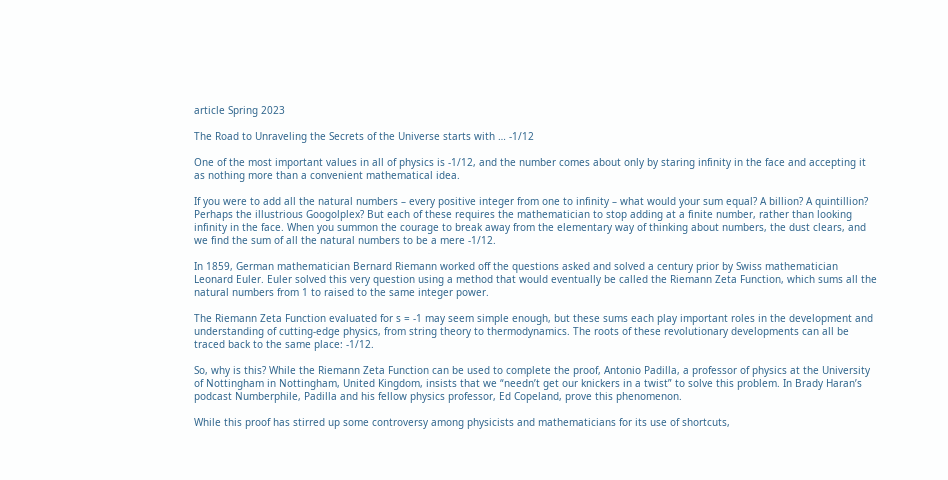article Spring 2023

The Road to Unraveling the Secrets of the Universe starts with … -1/12

One of the most important values in all of physics is -1/12, and the number comes about only by staring infinity in the face and accepting it as nothing more than a convenient mathematical idea.

If you were to add all the natural numbers – every positive integer from one to infinity – what would your sum equal? A billion? A quintillion? Perhaps the illustrious Googolplex? But each of these requires the mathematician to stop adding at a finite number, rather than looking infinity in the face. When you summon the courage to break away from the elementary way of thinking about numbers, the dust clears, and we find the sum of all the natural numbers to be a mere -1/12.

In 1859, German mathematician Bernard Riemann worked off the questions asked and solved a century prior by Swiss mathematician Leonard Euler. Euler solved this very question using a method that would eventually be called the Riemann Zeta Function, which sums all the natural numbers from 1 to raised to the same integer power.

The Riemann Zeta Function evaluated for s = -1 may seem simple enough, but these sums each play important roles in the development and understanding of cutting-edge physics, from string theory to thermodynamics. The roots of these revolutionary developments can all be traced back to the same place: -1/12.

So, why is this? While the Riemann Zeta Function can be used to complete the proof, Antonio Padilla, a professor of physics at the University of Nottingham in Nottingham, United Kingdom, insists that we “needn’t get our knickers in a twist” to solve this problem. In Brady Haran’s podcast Numberphile, Padilla and his fellow physics professor, Ed Copeland, prove this phenomenon.

While this proof has stirred up some controversy among physicists and mathematicians for its use of shortcuts,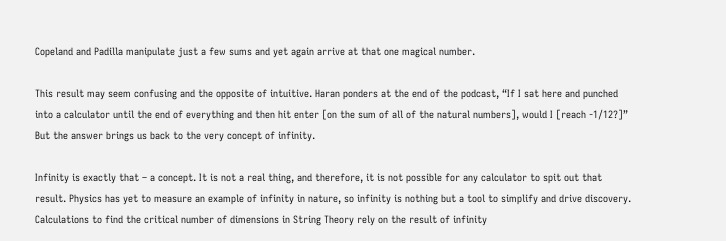Copeland and Padilla manipulate just a few sums and yet again arrive at that one magical number.

This result may seem confusing and the opposite of intuitive. Haran ponders at the end of the podcast, “If I sat here and punched into a calculator until the end of everything and then hit enter [on the sum of all of the natural numbers], would I [reach -1/12?]”  But the answer brings us back to the very concept of infinity.

Infinity is exactly that – a concept. It is not a real thing, and therefore, it is not possible for any calculator to spit out that result. Physics has yet to measure an example of infinity in nature, so infinity is nothing but a tool to simplify and drive discovery. Calculations to find the critical number of dimensions in String Theory rely on the result of infinity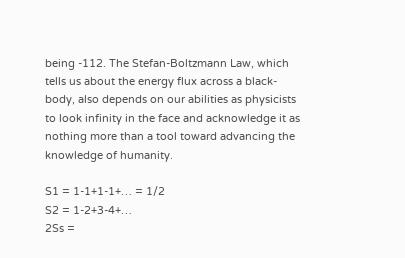being -112. The Stefan-Boltzmann Law, which tells us about the energy flux across a black-body, also depends on our abilities as physicists to look infinity in the face and acknowledge it as nothing more than a tool toward advancing the knowledge of humanity.

S1 = 1-1+1-1+… = 1/2
S2 = 1-2+3-4+…
2Ss =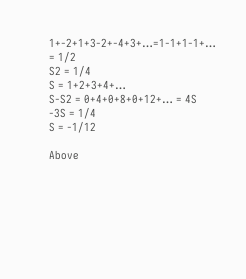1+-2+1+3-2+-4+3+…=1-1+1-1+… = 1/2
S2 = 1/4
S = 1+2+3+4+…
S-S2 = 0+4+0+8+0+12+… = 4S
-3S = 1/4
S = -1/12

Above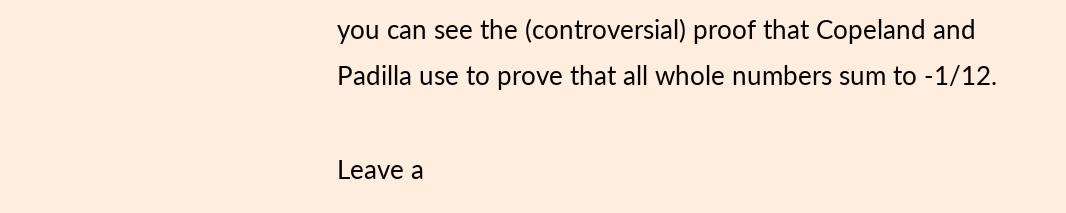you can see the (controversial) proof that Copeland and Padilla use to prove that all whole numbers sum to -1/12.

Leave a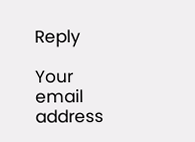Reply

Your email address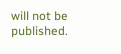will not be published.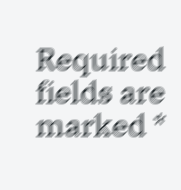Required fields are marked *